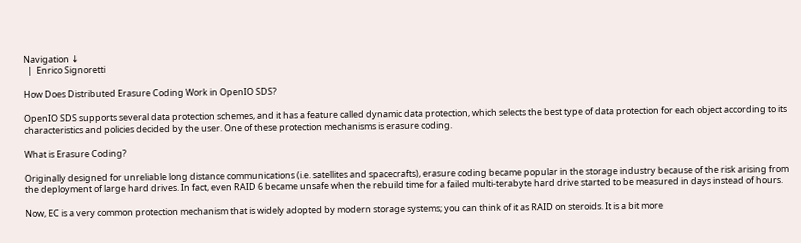Navigation ↓
  |  Enrico Signoretti

How Does Distributed Erasure Coding Work in OpenIO SDS?

OpenIO SDS supports several data protection schemes, and it has a feature called dynamic data protection, which selects the best type of data protection for each object according to its characteristics and policies decided by the user. One of these protection mechanisms is erasure coding.

What is Erasure Coding?

Originally designed for unreliable long distance communications (i.e. satellites and spacecrafts), erasure coding became popular in the storage industry because of the risk arising from the deployment of large hard drives. In fact, even RAID 6 became unsafe when the rebuild time for a failed multi-terabyte hard drive started to be measured in days instead of hours.

Now, EC is a very common protection mechanism that is widely adopted by modern storage systems; you can think of it as RAID on steroids. It is a bit more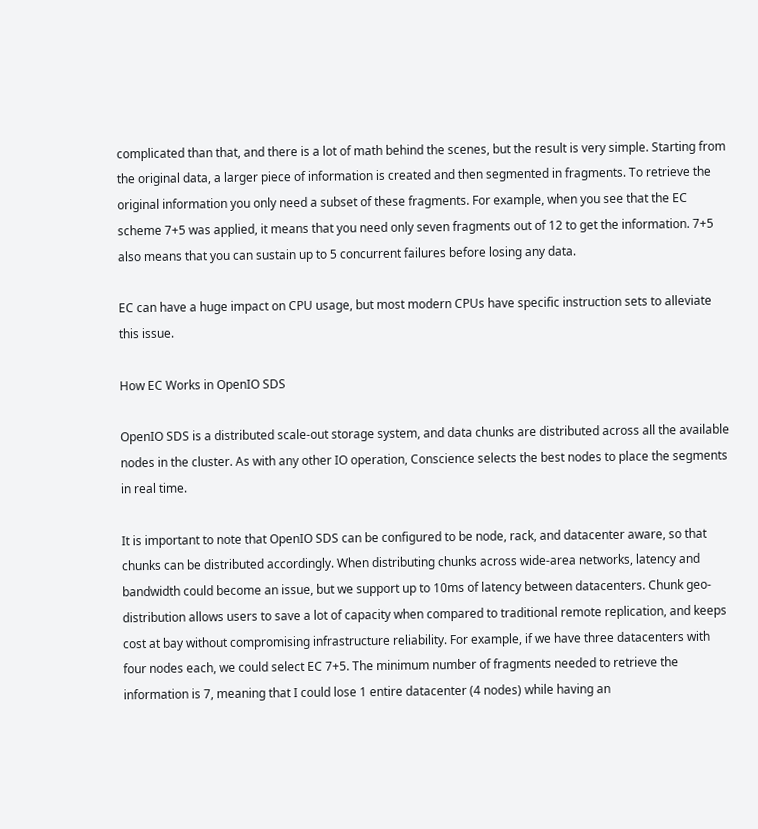complicated than that, and there is a lot of math behind the scenes, but the result is very simple. Starting from the original data, a larger piece of information is created and then segmented in fragments. To retrieve the original information you only need a subset of these fragments. For example, when you see that the EC scheme 7+5 was applied, it means that you need only seven fragments out of 12 to get the information. 7+5 also means that you can sustain up to 5 concurrent failures before losing any data.

EC can have a huge impact on CPU usage, but most modern CPUs have specific instruction sets to alleviate this issue.

How EC Works in OpenIO SDS

OpenIO SDS is a distributed scale-out storage system, and data chunks are distributed across all the available nodes in the cluster. As with any other IO operation, Conscience selects the best nodes to place the segments in real time.

It is important to note that OpenIO SDS can be configured to be node, rack, and datacenter aware, so that chunks can be distributed accordingly. When distributing chunks across wide-area networks, latency and bandwidth could become an issue, but we support up to 10ms of latency between datacenters. Chunk geo-distribution allows users to save a lot of capacity when compared to traditional remote replication, and keeps cost at bay without compromising infrastructure reliability. For example, if we have three datacenters with four nodes each, we could select EC 7+5. The minimum number of fragments needed to retrieve the information is 7, meaning that I could lose 1 entire datacenter (4 nodes) while having an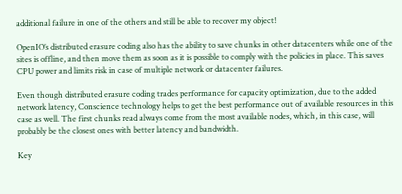additional failure in one of the others and still be able to recover my object!

OpenIO’s distributed erasure coding also has the ability to save chunks in other datacenters while one of the sites is offline, and then move them as soon as it is possible to comply with the policies in place. This saves CPU power and limits risk in case of multiple network or datacenter failures.

Even though distributed erasure coding trades performance for capacity optimization, due to the added network latency, Conscience technology helps to get the best performance out of available resources in this case as well. The first chunks read always come from the most available nodes, which, in this case, will probably be the closest ones with better latency and bandwidth.

Key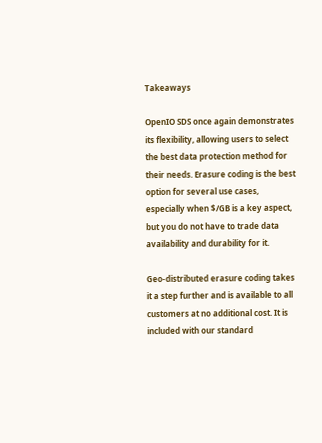Takeaways

OpenIO SDS once again demonstrates its flexibility, allowing users to select the best data protection method for their needs. Erasure coding is the best option for several use cases, especially when $/GB is a key aspect, but you do not have to trade data availability and durability for it.

Geo-distributed erasure coding takes it a step further and is available to all customers at no additional cost. It is included with our standard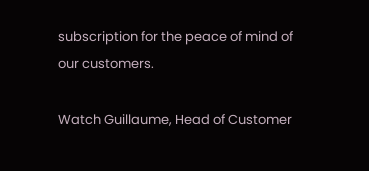subscription for the peace of mind of our customers.

Watch Guillaume, Head of Customer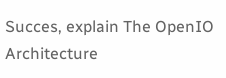Succes, explain The OpenIO Architecture